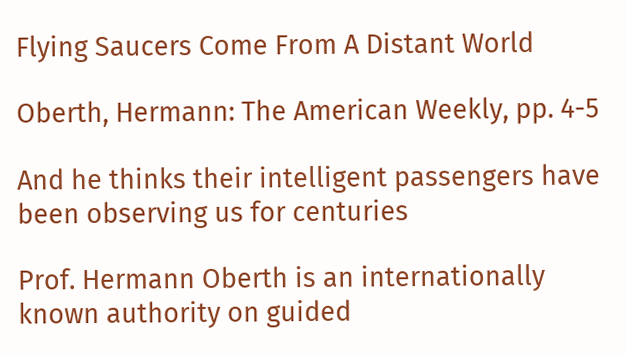Flying Saucers Come From A Distant World

Oberth, Hermann: The American Weekly, pp. 4-5

And he thinks their intelligent passengers have been observing us for centuries

Prof. Hermann Oberth is an internationally known authority on guided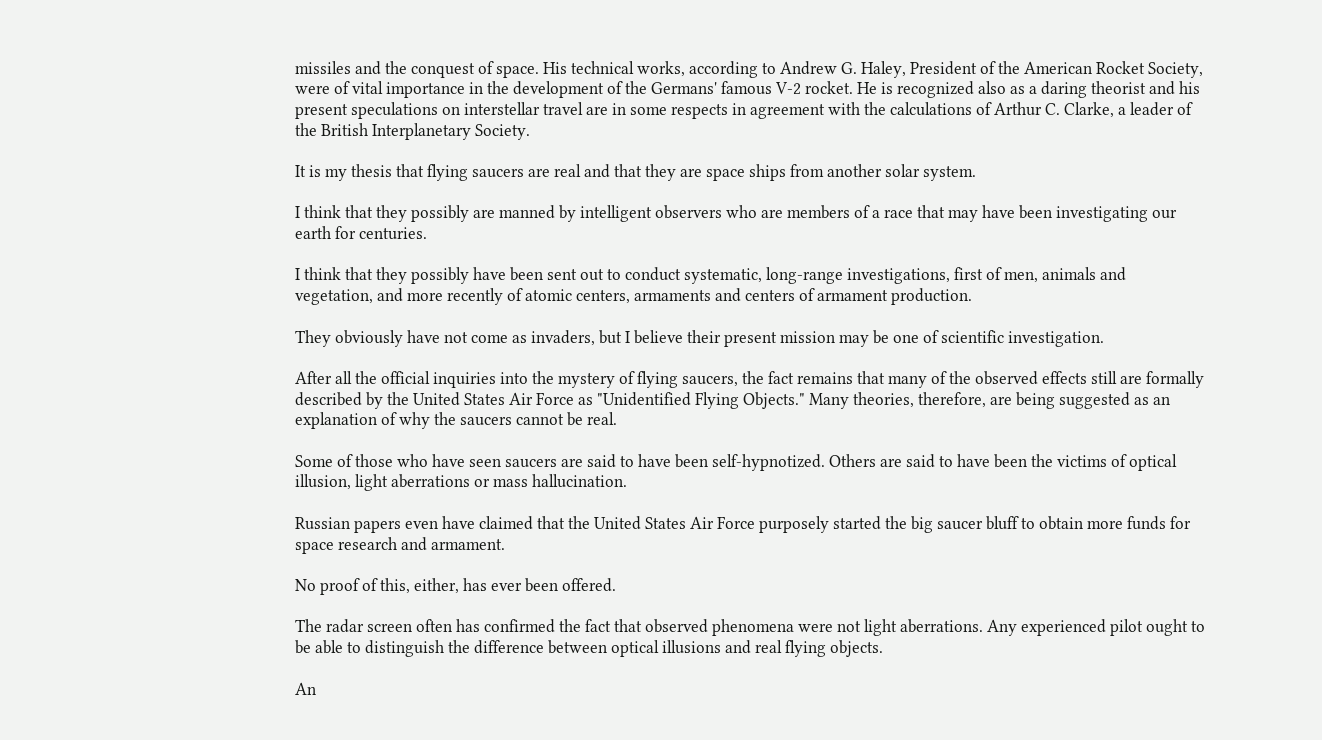missiles and the conquest of space. His technical works, according to Andrew G. Haley, President of the American Rocket Society, were of vital importance in the development of the Germans' famous V-2 rocket. He is recognized also as a daring theorist and his present speculations on interstellar travel are in some respects in agreement with the calculations of Arthur C. Clarke, a leader of the British Interplanetary Society.

It is my thesis that flying saucers are real and that they are space ships from another solar system.

I think that they possibly are manned by intelligent observers who are members of a race that may have been investigating our earth for centuries.

I think that they possibly have been sent out to conduct systematic, long-range investigations, first of men, animals and vegetation, and more recently of atomic centers, armaments and centers of armament production.

They obviously have not come as invaders, but I believe their present mission may be one of scientific investigation.

After all the official inquiries into the mystery of flying saucers, the fact remains that many of the observed effects still are formally described by the United States Air Force as "Unidentified Flying Objects." Many theories, therefore, are being suggested as an explanation of why the saucers cannot be real.

Some of those who have seen saucers are said to have been self-hypnotized. Others are said to have been the victims of optical illusion, light aberrations or mass hallucination.

Russian papers even have claimed that the United States Air Force purposely started the big saucer bluff to obtain more funds for space research and armament.

No proof of this, either, has ever been offered.

The radar screen often has confirmed the fact that observed phenomena were not light aberrations. Any experienced pilot ought to be able to distinguish the difference between optical illusions and real flying objects.

An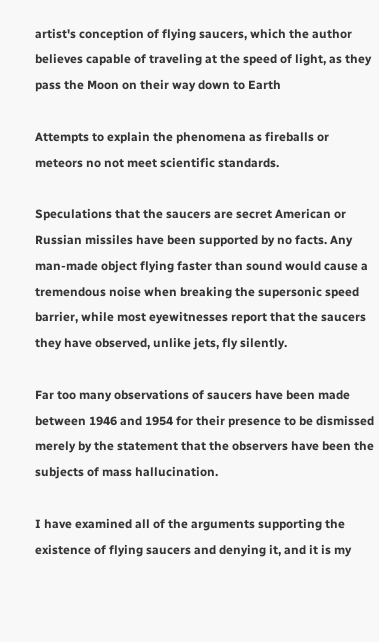artist's conception of flying saucers, which the author believes capable of traveling at the speed of light, as they pass the Moon on their way down to Earth

Attempts to explain the phenomena as fireballs or meteors no not meet scientific standards.

Speculations that the saucers are secret American or Russian missiles have been supported by no facts. Any man-made object flying faster than sound would cause a tremendous noise when breaking the supersonic speed barrier, while most eyewitnesses report that the saucers they have observed, unlike jets, fly silently.

Far too many observations of saucers have been made between 1946 and 1954 for their presence to be dismissed merely by the statement that the observers have been the subjects of mass hallucination.

I have examined all of the arguments supporting the existence of flying saucers and denying it, and it is my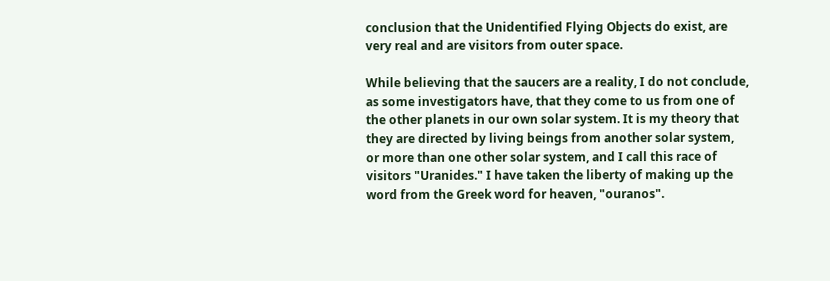conclusion that the Unidentified Flying Objects do exist, are very real and are visitors from outer space.

While believing that the saucers are a reality, I do not conclude, as some investigators have, that they come to us from one of the other planets in our own solar system. It is my theory that they are directed by living beings from another solar system, or more than one other solar system, and I call this race of visitors "Uranides." I have taken the liberty of making up the word from the Greek word for heaven, "ouranos".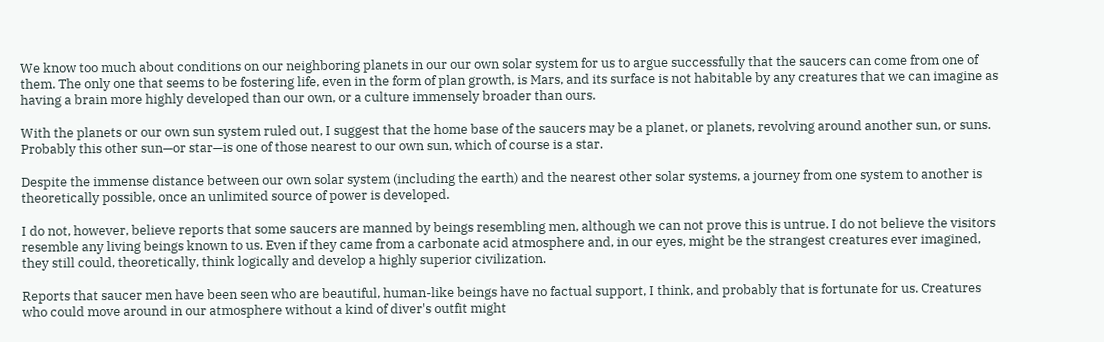We know too much about conditions on our neighboring planets in our our own solar system for us to argue successfully that the saucers can come from one of them. The only one that seems to be fostering life, even in the form of plan growth, is Mars, and its surface is not habitable by any creatures that we can imagine as having a brain more highly developed than our own, or a culture immensely broader than ours.

With the planets or our own sun system ruled out, I suggest that the home base of the saucers may be a planet, or planets, revolving around another sun, or suns. Probably this other sun—or star—is one of those nearest to our own sun, which of course is a star.

Despite the immense distance between our own solar system (including the earth) and the nearest other solar systems, a journey from one system to another is theoretically possible, once an unlimited source of power is developed.

I do not, however, believe reports that some saucers are manned by beings resembling men, although we can not prove this is untrue. I do not believe the visitors resemble any living beings known to us. Even if they came from a carbonate acid atmosphere and, in our eyes, might be the strangest creatures ever imagined, they still could, theoretically, think logically and develop a highly superior civilization.

Reports that saucer men have been seen who are beautiful, human-like beings have no factual support, I think, and probably that is fortunate for us. Creatures who could move around in our atmosphere without a kind of diver's outfit might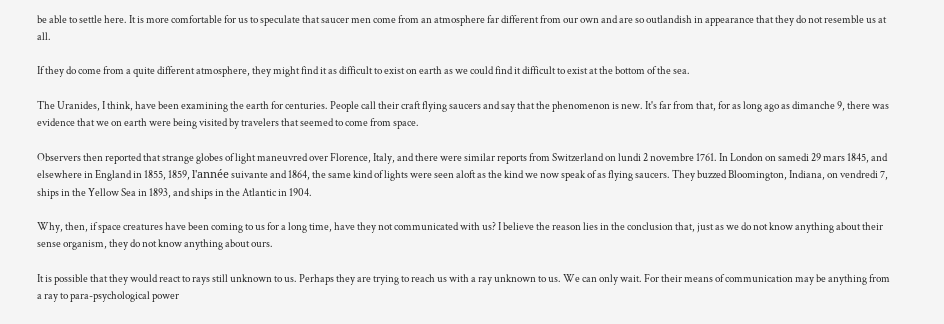be able to settle here. It is more comfortable for us to speculate that saucer men come from an atmosphere far different from our own and are so outlandish in appearance that they do not resemble us at all.

If they do come from a quite different atmosphere, they might find it as difficult to exist on earth as we could find it difficult to exist at the bottom of the sea.

The Uranides, I think, have been examining the earth for centuries. People call their craft flying saucers and say that the phenomenon is new. It's far from that, for as long ago as dimanche 9, there was evidence that we on earth were being visited by travelers that seemed to come from space.

Observers then reported that strange globes of light maneuvred over Florence, Italy, and there were similar reports from Switzerland on lundi 2 novembre 1761. In London on samedi 29 mars 1845, and elsewhere in England in 1855, 1859, l'année suivante and 1864, the same kind of lights were seen aloft as the kind we now speak of as flying saucers. They buzzed Bloomington, Indiana, on vendredi 7, ships in the Yellow Sea in 1893, and ships in the Atlantic in 1904.

Why, then, if space creatures have been coming to us for a long time, have they not communicated with us? I believe the reason lies in the conclusion that, just as we do not know anything about their sense organism, they do not know anything about ours.

It is possible that they would react to rays still unknown to us. Perhaps they are trying to reach us with a ray unknown to us. We can only wait. For their means of communication may be anything from a ray to para-psychological power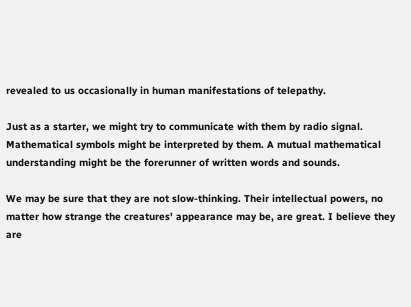revealed to us occasionally in human manifestations of telepathy.

Just as a starter, we might try to communicate with them by radio signal. Mathematical symbols might be interpreted by them. A mutual mathematical understanding might be the forerunner of written words and sounds.

We may be sure that they are not slow-thinking. Their intellectual powers, no matter how strange the creatures' appearance may be, are great. I believe they are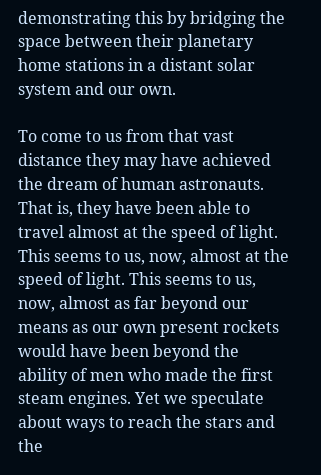demonstrating this by bridging the space between their planetary home stations in a distant solar system and our own.

To come to us from that vast distance they may have achieved the dream of human astronauts. That is, they have been able to travel almost at the speed of light. This seems to us, now, almost at the speed of light. This seems to us, now, almost as far beyond our means as our own present rockets would have been beyond the ability of men who made the first steam engines. Yet we speculate about ways to reach the stars and the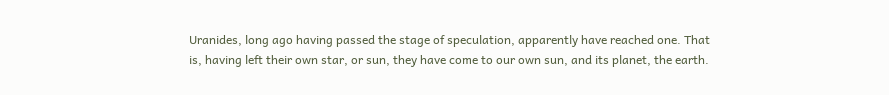Uranides, long ago having passed the stage of speculation, apparently have reached one. That is, having left their own star, or sun, they have come to our own sun, and its planet, the earth.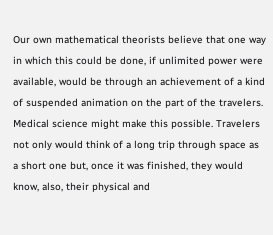Our own mathematical theorists believe that one way in which this could be done, if unlimited power were available, would be through an achievement of a kind of suspended animation on the part of the travelers. Medical science might make this possible. Travelers not only would think of a long trip through space as a short one but, once it was finished, they would know, also, their physical and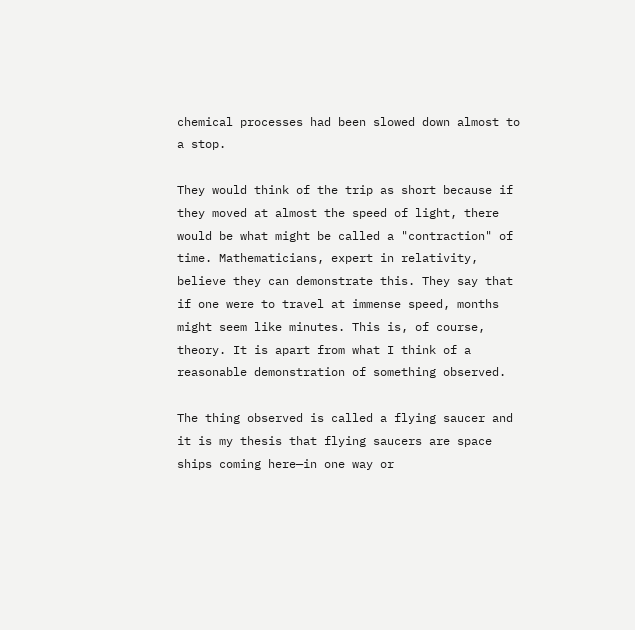chemical processes had been slowed down almost to a stop.

They would think of the trip as short because if they moved at almost the speed of light, there would be what might be called a "contraction" of time. Mathematicians, expert in relativity, believe they can demonstrate this. They say that if one were to travel at immense speed, months might seem like minutes. This is, of course, theory. It is apart from what I think of a reasonable demonstration of something observed.

The thing observed is called a flying saucer and it is my thesis that flying saucers are space ships coming here—in one way or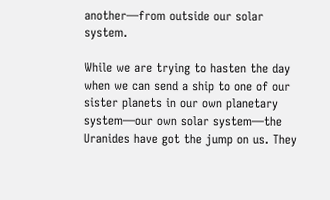another—from outside our solar system.

While we are trying to hasten the day when we can send a ship to one of our sister planets in our own planetary system—our own solar system—the Uranides have got the jump on us. They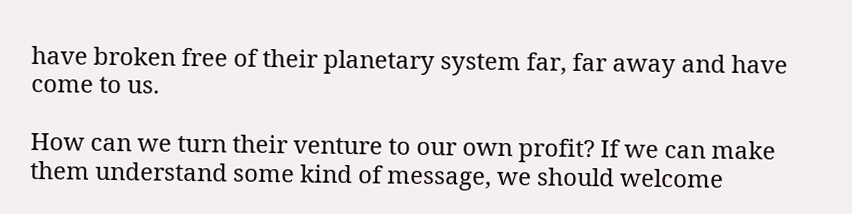have broken free of their planetary system far, far away and have come to us.

How can we turn their venture to our own profit? If we can make them understand some kind of message, we should welcome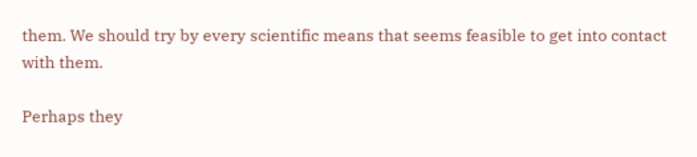them. We should try by every scientific means that seems feasible to get into contact with them.

Perhaps they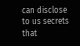can disclose to us secrets that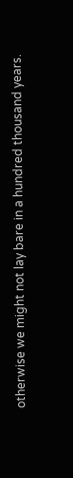otherwise we might not lay bare in a hundred thousand years.